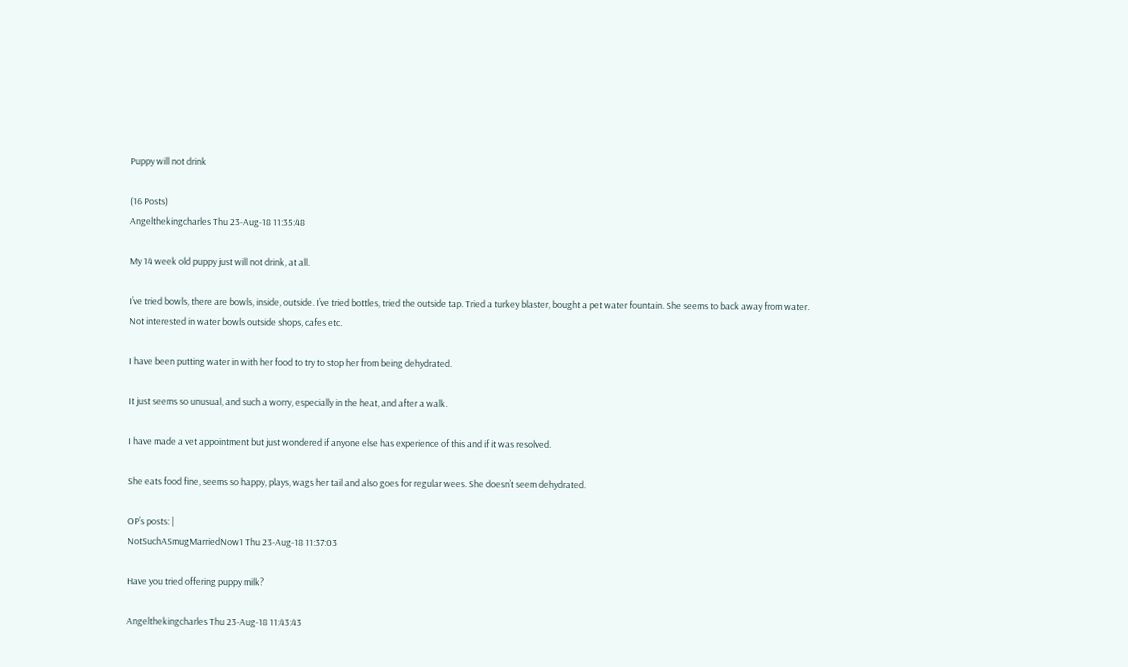Puppy will not drink

(16 Posts)
Angelthekingcharles Thu 23-Aug-18 11:35:48

My 14 week old puppy just will not drink, at all.

I’ve tried bowls, there are bowls, inside, outside. I’ve tried bottles, tried the outside tap. Tried a turkey blaster, bought a pet water fountain. She seems to back away from water. Not interested in water bowls outside shops, cafes etc.

I have been putting water in with her food to try to stop her from being dehydrated.

It just seems so unusual, and such a worry, especially in the heat, and after a walk.

I have made a vet appointment but just wondered if anyone else has experience of this and if it was resolved.

She eats food fine, seems so happy, plays, wags her tail and also goes for regular wees. She doesn’t seem dehydrated.

OP’s posts: |
NotSuchASmugMarriedNow1 Thu 23-Aug-18 11:37:03

Have you tried offering puppy milk?

Angelthekingcharles Thu 23-Aug-18 11:43:43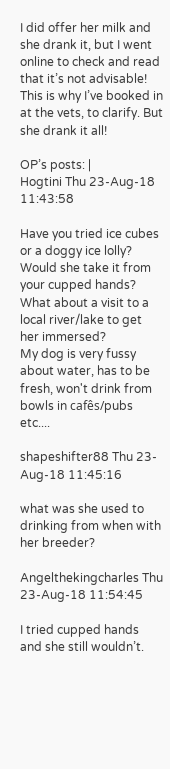I did offer her milk and she drank it, but I went online to check and read that it’s not advisable! This is why I’ve booked in at the vets, to clarify. But she drank it all!

OP’s posts: |
Hogtini Thu 23-Aug-18 11:43:58

Have you tried ice cubes or a doggy ice lolly? Would she take it from your cupped hands? What about a visit to a local river/lake to get her immersed?
My dog is very fussy about water, has to be fresh, won't drink from bowls in cafês/pubs etc....

shapeshifter88 Thu 23-Aug-18 11:45:16

what was she used to drinking from when with her breeder?

Angelthekingcharles Thu 23-Aug-18 11:54:45

I tried cupped hands and she still wouldn’t.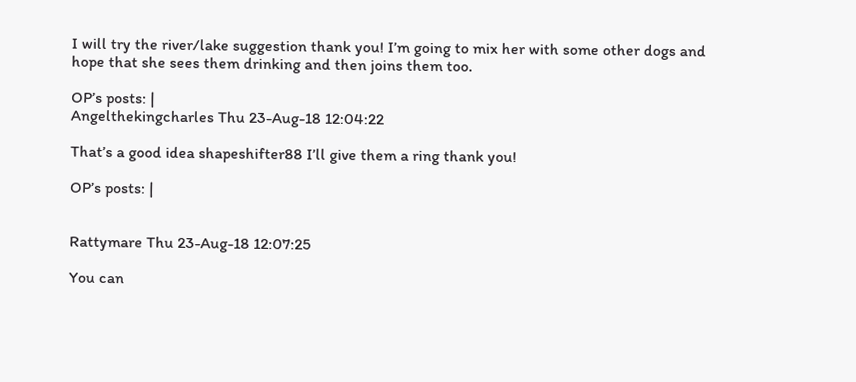I will try the river/lake suggestion thank you! I’m going to mix her with some other dogs and hope that she sees them drinking and then joins them too.

OP’s posts: |
Angelthekingcharles Thu 23-Aug-18 12:04:22

That’s a good idea shapeshifter88 I’ll give them a ring thank you!

OP’s posts: |


Rattymare Thu 23-Aug-18 12:07:25

You can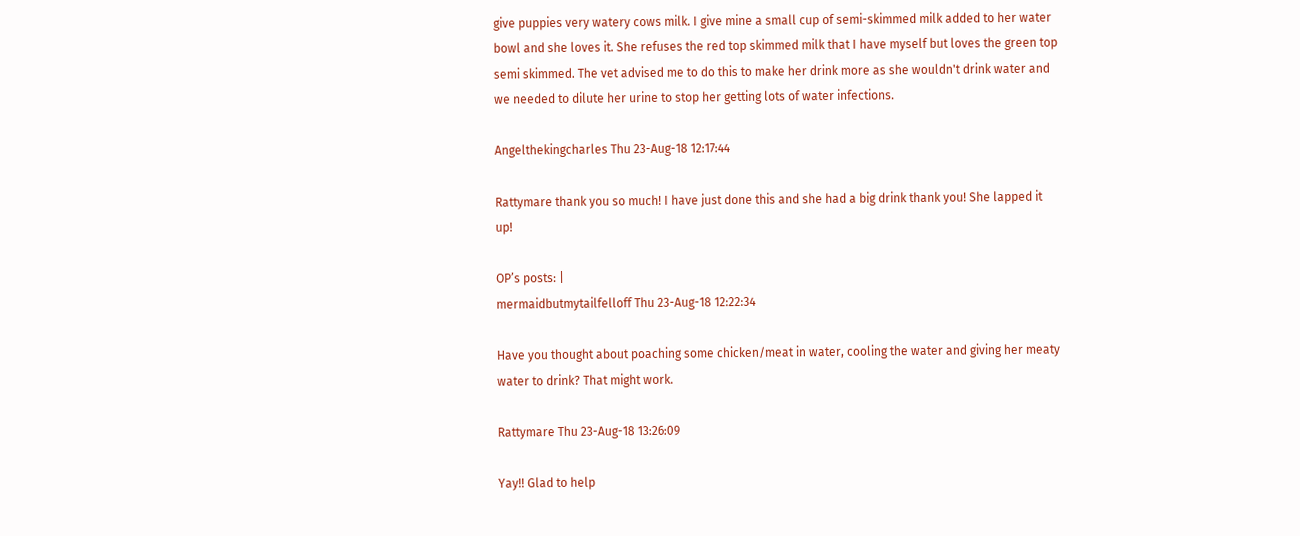give puppies very watery cows milk. I give mine a small cup of semi-skimmed milk added to her water bowl and she loves it. She refuses the red top skimmed milk that I have myself but loves the green top semi skimmed. The vet advised me to do this to make her drink more as she wouldn't drink water and we needed to dilute her urine to stop her getting lots of water infections.

Angelthekingcharles Thu 23-Aug-18 12:17:44

Rattymare thank you so much! I have just done this and she had a big drink thank you! She lapped it up!

OP’s posts: |
mermaidbutmytailfelloff Thu 23-Aug-18 12:22:34

Have you thought about poaching some chicken/meat in water, cooling the water and giving her meaty water to drink? That might work.

Rattymare Thu 23-Aug-18 13:26:09

Yay!! Glad to help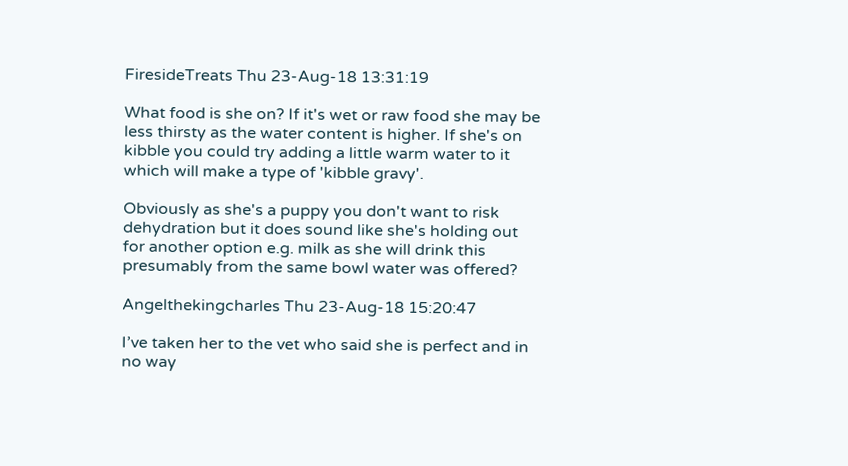FiresideTreats Thu 23-Aug-18 13:31:19

What food is she on? If it's wet or raw food she may be less thirsty as the water content is higher. If she's on kibble you could try adding a little warm water to it which will make a type of 'kibble gravy'.

Obviously as she's a puppy you don't want to risk dehydration but it does sound like she's holding out for another option e.g. milk as she will drink this presumably from the same bowl water was offered?

Angelthekingcharles Thu 23-Aug-18 15:20:47

I’ve taken her to the vet who said she is perfect and in no way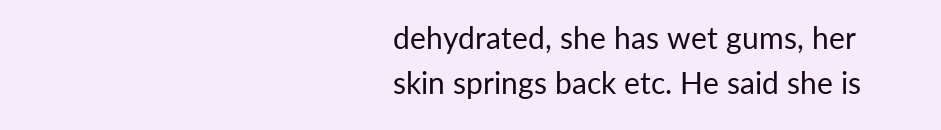dehydrated, she has wet gums, her skin springs back etc. He said she is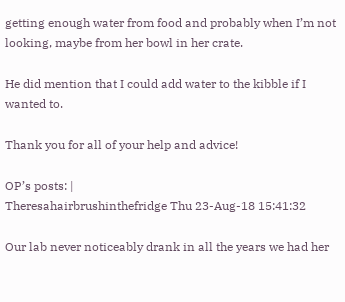getting enough water from food and probably when I’m not looking, maybe from her bowl in her crate.

He did mention that I could add water to the kibble if I wanted to.

Thank you for all of your help and advice!

OP’s posts: |
Theresahairbrushinthefridge Thu 23-Aug-18 15:41:32

Our lab never noticeably drank in all the years we had her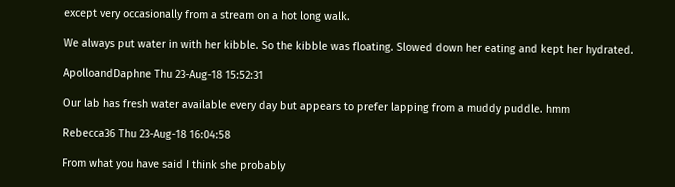except very occasionally from a stream on a hot long walk.

We always put water in with her kibble. So the kibble was floating. Slowed down her eating and kept her hydrated.

ApolloandDaphne Thu 23-Aug-18 15:52:31

Our lab has fresh water available every day but appears to prefer lapping from a muddy puddle. hmm

Rebecca36 Thu 23-Aug-18 16:04:58

From what you have said I think she probably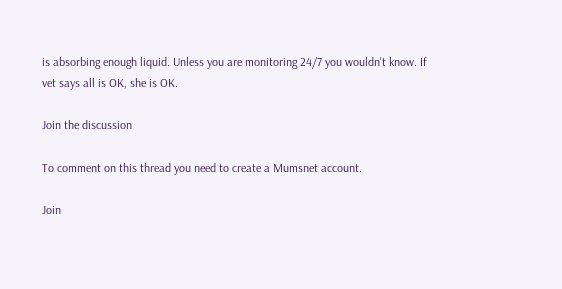is absorbing enough liquid. Unless you are monitoring 24/7 you wouldn't know. If vet says all is OK, she is OK.

Join the discussion

To comment on this thread you need to create a Mumsnet account.

Join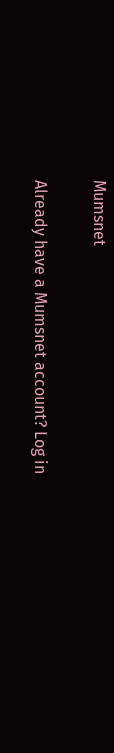Mumsnet

Already have a Mumsnet account? Log in